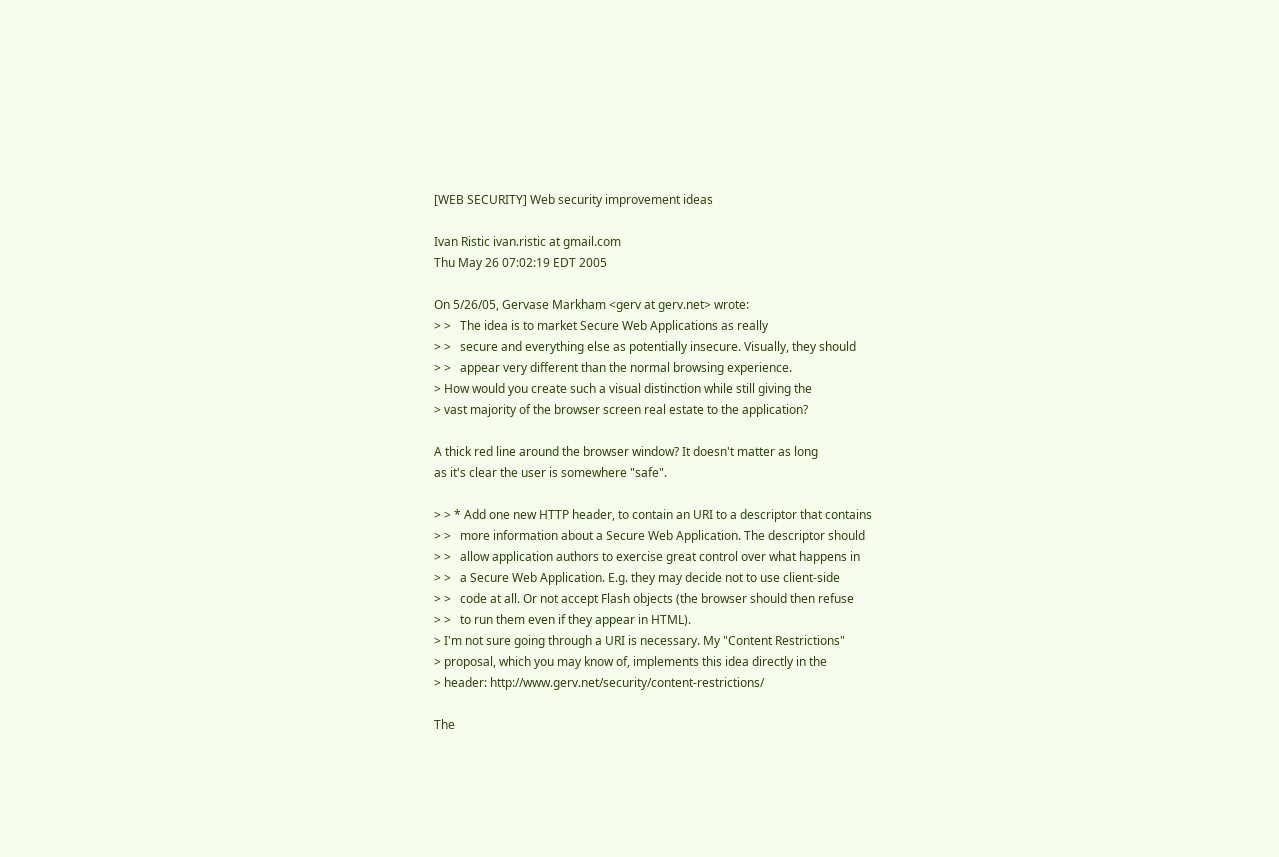[WEB SECURITY] Web security improvement ideas

Ivan Ristic ivan.ristic at gmail.com
Thu May 26 07:02:19 EDT 2005

On 5/26/05, Gervase Markham <gerv at gerv.net> wrote:
> >   The idea is to market Secure Web Applications as really
> >   secure and everything else as potentially insecure. Visually, they should
> >   appear very different than the normal browsing experience.
> How would you create such a visual distinction while still giving the
> vast majority of the browser screen real estate to the application?

A thick red line around the browser window? It doesn't matter as long
as it's clear the user is somewhere "safe".

> > * Add one new HTTP header, to contain an URI to a descriptor that contains
> >   more information about a Secure Web Application. The descriptor should
> >   allow application authors to exercise great control over what happens in
> >   a Secure Web Application. E.g. they may decide not to use client-side
> >   code at all. Or not accept Flash objects (the browser should then refuse
> >   to run them even if they appear in HTML).
> I'm not sure going through a URI is necessary. My "Content Restrictions"
> proposal, which you may know of, implements this idea directly in the
> header: http://www.gerv.net/security/content-restrictions/

The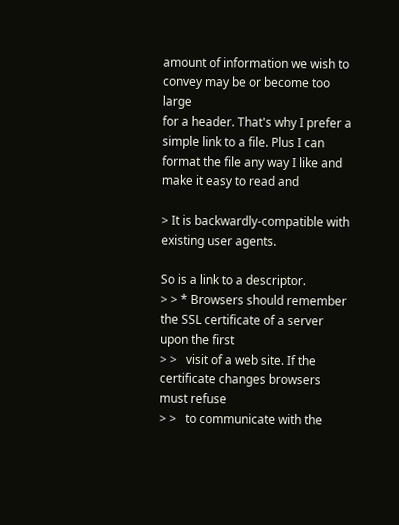amount of information we wish to convey may be or become too large
for a header. That's why I prefer a simple link to a file. Plus I can
format the file any way I like and make it easy to read and

> It is backwardly-compatible with existing user agents.

So is a link to a descriptor.
> > * Browsers should remember the SSL certificate of a server upon the first
> >   visit of a web site. If the certificate changes browsers must refuse
> >   to communicate with the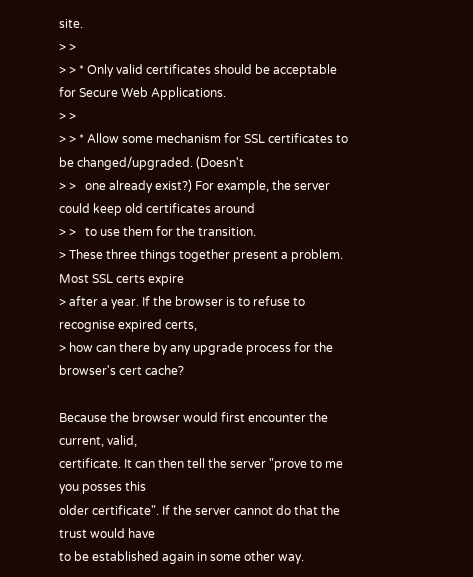site.
> >
> > * Only valid certificates should be acceptable for Secure Web Applications.
> >
> > * Allow some mechanism for SSL certificates to be changed/upgraded. (Doesn't
> >   one already exist?) For example, the server could keep old certificates around
> >   to use them for the transition.
> These three things together present a problem. Most SSL certs expire
> after a year. If the browser is to refuse to recognise expired certs,
> how can there by any upgrade process for the browser's cert cache?

Because the browser would first encounter the current, valid,
certificate. It can then tell the server "prove to me you posses this
older certificate". If the server cannot do that the trust would have
to be established again in some other way.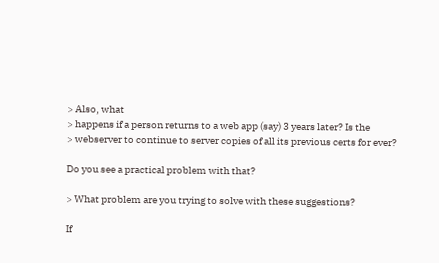> Also, what
> happens if a person returns to a web app (say) 3 years later? Is the
> webserver to continue to server copies of all its previous certs for ever?

Do you see a practical problem with that?

> What problem are you trying to solve with these suggestions?

If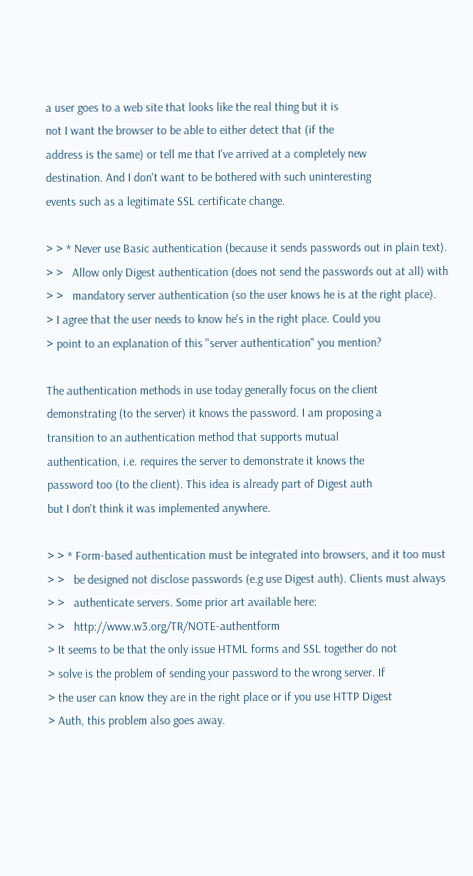a user goes to a web site that looks like the real thing but it is
not I want the browser to be able to either detect that (if the
address is the same) or tell me that I've arrived at a completely new
destination. And I don't want to be bothered with such uninteresting
events such as a legitimate SSL certificate change.

> > * Never use Basic authentication (because it sends passwords out in plain text).
> >   Allow only Digest authentication (does not send the passwords out at all) with
> >   mandatory server authentication (so the user knows he is at the right place).
> I agree that the user needs to know he's in the right place. Could you
> point to an explanation of this "server authentication" you mention?

The authentication methods in use today generally focus on the client
demonstrating (to the server) it knows the password. I am proposing a
transition to an authentication method that supports mutual
authentication, i.e. requires the server to demonstrate it knows the
password too (to the client). This idea is already part of Digest auth
but I don't think it was implemented anywhere.

> > * Form-based authentication must be integrated into browsers, and it too must
> >   be designed not disclose passwords (e.g use Digest auth). Clients must always
> >   authenticate servers. Some prior art available here:
> >   http://www.w3.org/TR/NOTE-authentform
> It seems to be that the only issue HTML forms and SSL together do not
> solve is the problem of sending your password to the wrong server. If
> the user can know they are in the right place or if you use HTTP Digest
> Auth, this problem also goes away.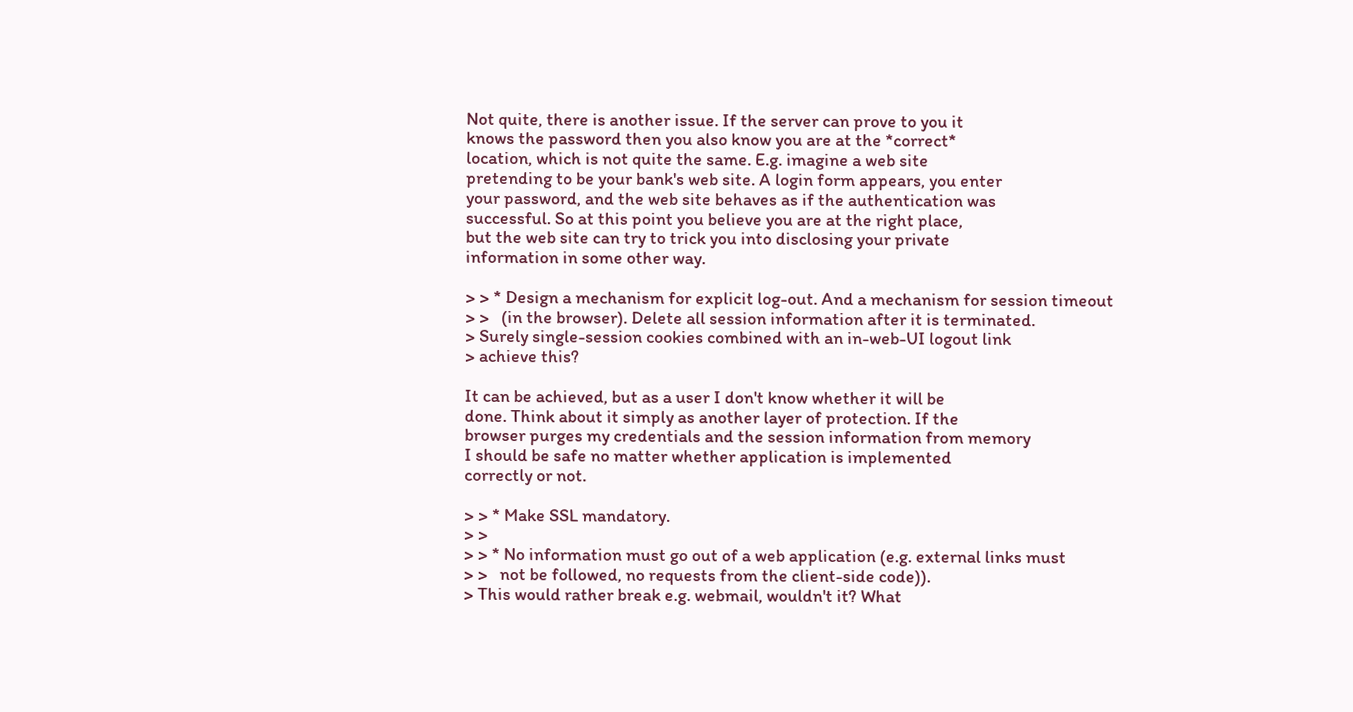Not quite, there is another issue. If the server can prove to you it
knows the password then you also know you are at the *correct*
location, which is not quite the same. E.g. imagine a web site
pretending to be your bank's web site. A login form appears, you enter
your password, and the web site behaves as if the authentication was
successful. So at this point you believe you are at the right place,
but the web site can try to trick you into disclosing your private
information in some other way.

> > * Design a mechanism for explicit log-out. And a mechanism for session timeout
> >   (in the browser). Delete all session information after it is terminated.
> Surely single-session cookies combined with an in-web-UI logout link
> achieve this?

It can be achieved, but as a user I don't know whether it will be
done. Think about it simply as another layer of protection. If the
browser purges my credentials and the session information from memory
I should be safe no matter whether application is implemented
correctly or not.

> > * Make SSL mandatory.
> >
> > * No information must go out of a web application (e.g. external links must
> >   not be followed, no requests from the client-side code)).
> This would rather break e.g. webmail, wouldn't it? What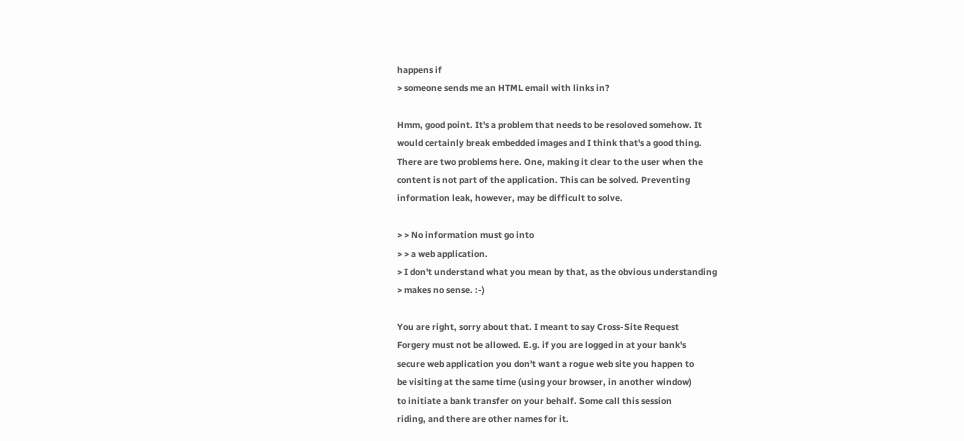happens if
> someone sends me an HTML email with links in?

Hmm, good point. It's a problem that needs to be resoloved somehow. It
would certainly break embedded images and I think that's a good thing.
There are two problems here. One, making it clear to the user when the
content is not part of the application. This can be solved. Preventing
information leak, however, may be difficult to solve.

> > No information must go into
> > a web application.
> I don't understand what you mean by that, as the obvious understanding
> makes no sense. :-)

You are right, sorry about that. I meant to say Cross-Site Request
Forgery must not be allowed. E.g. if you are logged in at your bank's
secure web application you don't want a rogue web site you happen to
be visiting at the same time (using your browser, in another window)
to initiate a bank transfer on your behalf. Some call this session
riding, and there are other names for it.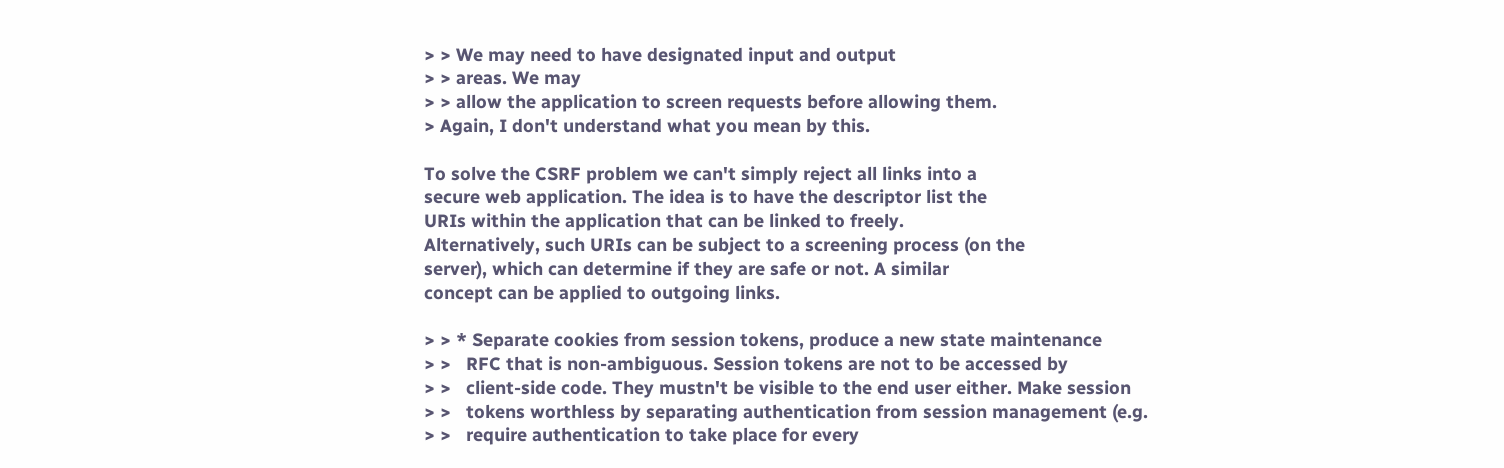> > We may need to have designated input and output
> > areas. We may
> > allow the application to screen requests before allowing them.
> Again, I don't understand what you mean by this.

To solve the CSRF problem we can't simply reject all links into a
secure web application. The idea is to have the descriptor list the
URIs within the application that can be linked to freely.
Alternatively, such URIs can be subject to a screening process (on the
server), which can determine if they are safe or not. A similar
concept can be applied to outgoing links.

> > * Separate cookies from session tokens, produce a new state maintenance
> >   RFC that is non-ambiguous. Session tokens are not to be accessed by
> >   client-side code. They mustn't be visible to the end user either. Make session
> >   tokens worthless by separating authentication from session management (e.g.
> >   require authentication to take place for every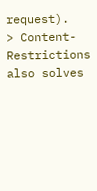request).
> Content-Restrictions also solves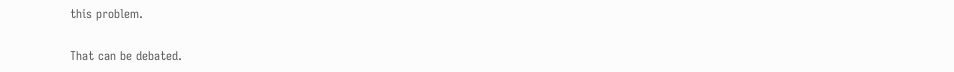this problem.

That can be debated.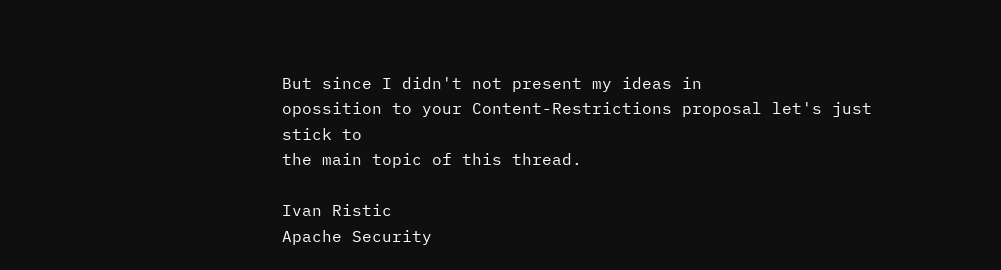But since I didn't not present my ideas in
opossition to your Content-Restrictions proposal let's just stick to
the main topic of this thread.

Ivan Ristic
Apache Security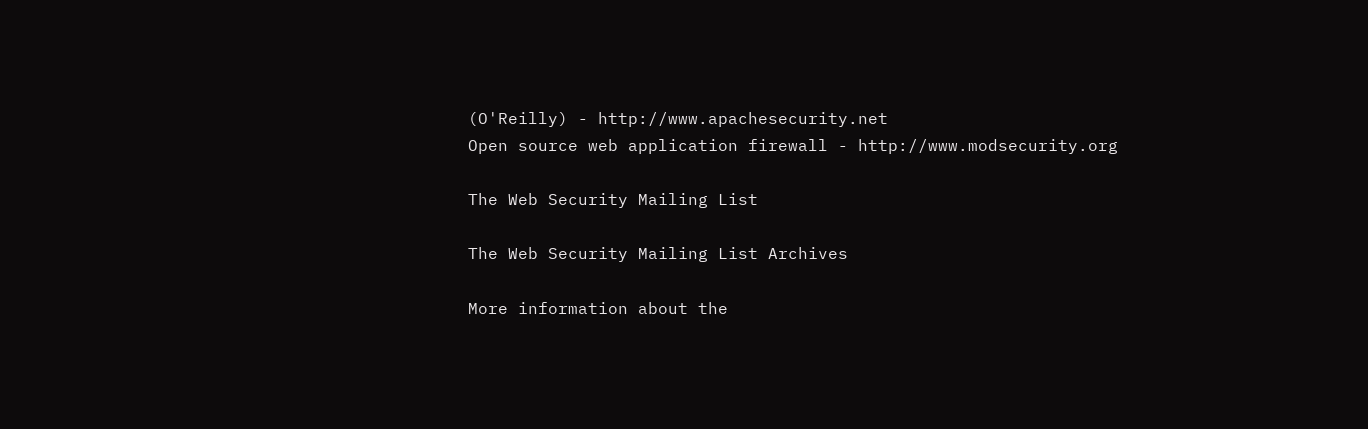(O'Reilly) - http://www.apachesecurity.net
Open source web application firewall - http://www.modsecurity.org

The Web Security Mailing List

The Web Security Mailing List Archives

More information about the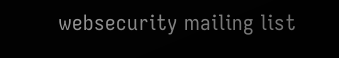websecurity mailing list